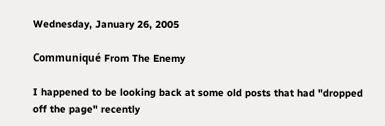Wednesday, January 26, 2005

Communiqué From The Enemy

I happened to be looking back at some old posts that had "dropped off the page" recently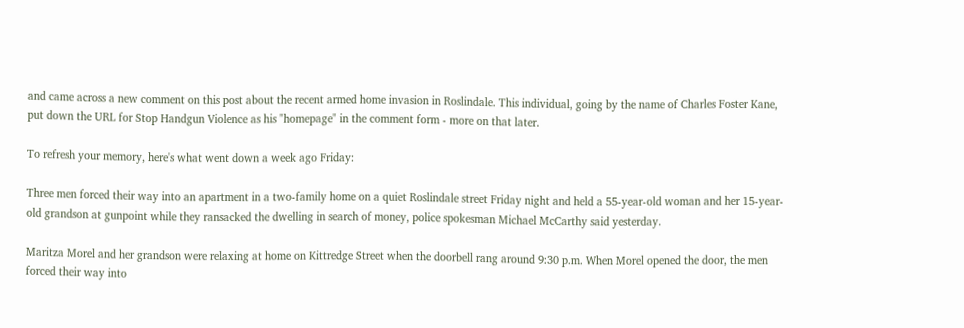and came across a new comment on this post about the recent armed home invasion in Roslindale. This individual, going by the name of Charles Foster Kane, put down the URL for Stop Handgun Violence as his "homepage" in the comment form - more on that later.

To refresh your memory, here's what went down a week ago Friday:

Three men forced their way into an apartment in a two-family home on a quiet Roslindale street Friday night and held a 55-year-old woman and her 15-year-old grandson at gunpoint while they ransacked the dwelling in search of money, police spokesman Michael McCarthy said yesterday.

Maritza Morel and her grandson were relaxing at home on Kittredge Street when the doorbell rang around 9:30 p.m. When Morel opened the door, the men forced their way into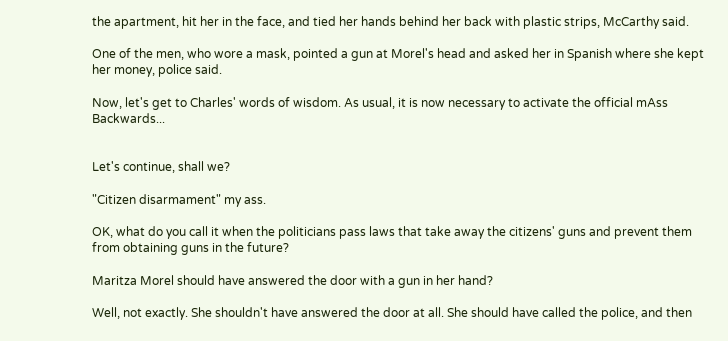the apartment, hit her in the face, and tied her hands behind her back with plastic strips, McCarthy said.

One of the men, who wore a mask, pointed a gun at Morel's head and asked her in Spanish where she kept her money, police said.

Now, let's get to Charles' words of wisdom. As usual, it is now necessary to activate the official mAss Backwards...


Let's continue, shall we?

"Citizen disarmament" my ass.

OK, what do you call it when the politicians pass laws that take away the citizens' guns and prevent them from obtaining guns in the future?

Maritza Morel should have answered the door with a gun in her hand?

Well, not exactly. She shouldn't have answered the door at all. She should have called the police, and then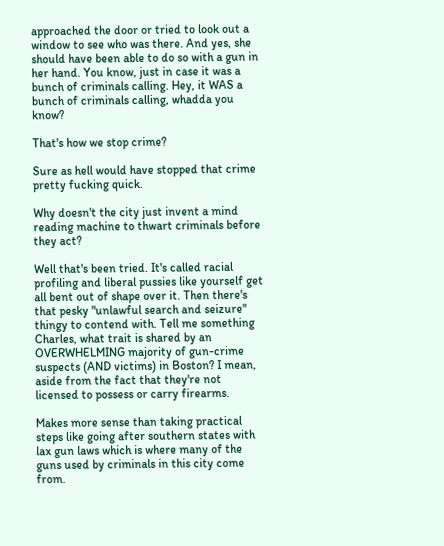approached the door or tried to look out a window to see who was there. And yes, she should have been able to do so with a gun in her hand. You know, just in case it was a bunch of criminals calling. Hey, it WAS a bunch of criminals calling, whadda you know?

That's how we stop crime?

Sure as hell would have stopped that crime pretty fucking quick.

Why doesn't the city just invent a mind reading machine to thwart criminals before they act?

Well that's been tried. It's called racial profiling and liberal pussies like yourself get all bent out of shape over it. Then there's that pesky "unlawful search and seizure" thingy to contend with. Tell me something Charles, what trait is shared by an OVERWHELMING majority of gun-crime suspects (AND victims) in Boston? I mean, aside from the fact that they're not licensed to possess or carry firearms.

Makes more sense than taking practical steps like going after southern states with lax gun laws which is where many of the guns used by criminals in this city come from.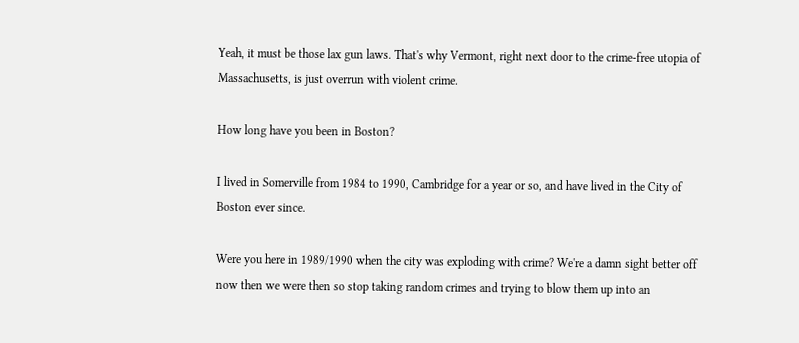Yeah, it must be those lax gun laws. That's why Vermont, right next door to the crime-free utopia of Massachusetts, is just overrun with violent crime.

How long have you been in Boston?

I lived in Somerville from 1984 to 1990, Cambridge for a year or so, and have lived in the City of Boston ever since.

Were you here in 1989/1990 when the city was exploding with crime? We're a damn sight better off now then we were then so stop taking random crimes and trying to blow them up into an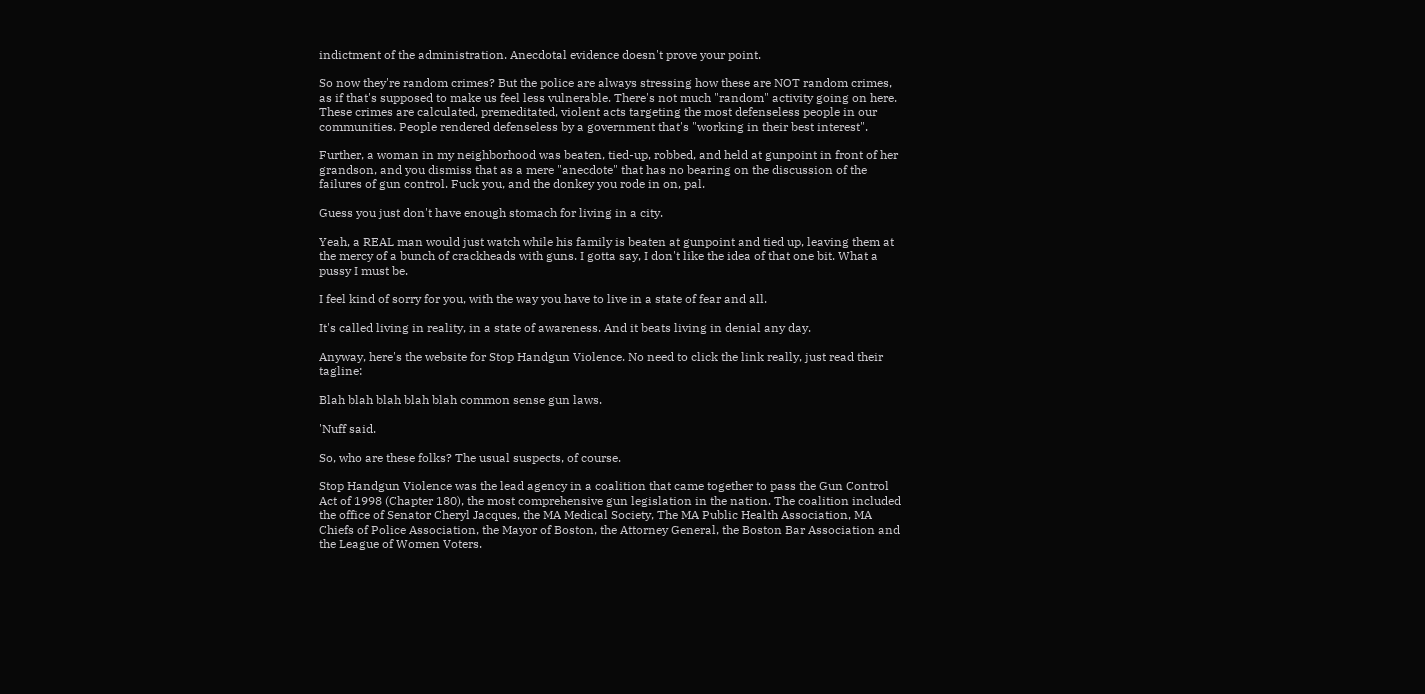indictment of the administration. Anecdotal evidence doesn't prove your point.

So now they're random crimes? But the police are always stressing how these are NOT random crimes, as if that's supposed to make us feel less vulnerable. There's not much "random" activity going on here. These crimes are calculated, premeditated, violent acts targeting the most defenseless people in our communities. People rendered defenseless by a government that's "working in their best interest".

Further, a woman in my neighborhood was beaten, tied-up, robbed, and held at gunpoint in front of her grandson, and you dismiss that as a mere "anecdote" that has no bearing on the discussion of the failures of gun control. Fuck you, and the donkey you rode in on, pal.

Guess you just don't have enough stomach for living in a city.

Yeah, a REAL man would just watch while his family is beaten at gunpoint and tied up, leaving them at the mercy of a bunch of crackheads with guns. I gotta say, I don't like the idea of that one bit. What a pussy I must be.

I feel kind of sorry for you, with the way you have to live in a state of fear and all.

It's called living in reality, in a state of awareness. And it beats living in denial any day.

Anyway, here's the website for Stop Handgun Violence. No need to click the link really, just read their tagline:

Blah blah blah blah blah common sense gun laws.

'Nuff said.

So, who are these folks? The usual suspects, of course.

Stop Handgun Violence was the lead agency in a coalition that came together to pass the Gun Control Act of 1998 (Chapter 180), the most comprehensive gun legislation in the nation. The coalition included the office of Senator Cheryl Jacques, the MA Medical Society, The MA Public Health Association, MA Chiefs of Police Association, the Mayor of Boston, the Attorney General, the Boston Bar Association and the League of Women Voters.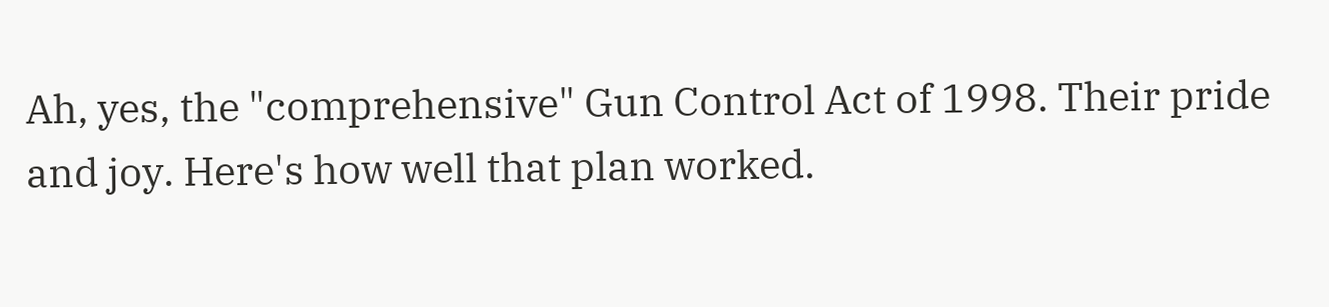Ah, yes, the "comprehensive" Gun Control Act of 1998. Their pride and joy. Here's how well that plan worked.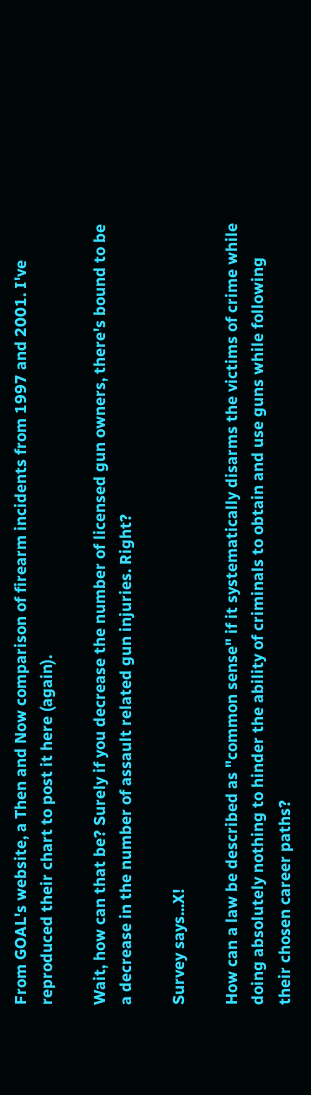From GOAL's website, a Then and Now comparison of firearm incidents from 1997 and 2001. I've reproduced their chart to post it here (again).

Wait, how can that be? Surely if you decrease the number of licensed gun owners, there's bound to be a decrease in the number of assault related gun injuries. Right?

Survey says...X!

How can a law be described as "common sense" if it systematically disarms the victims of crime while doing absolutely nothing to hinder the ability of criminals to obtain and use guns while following their chosen career paths?